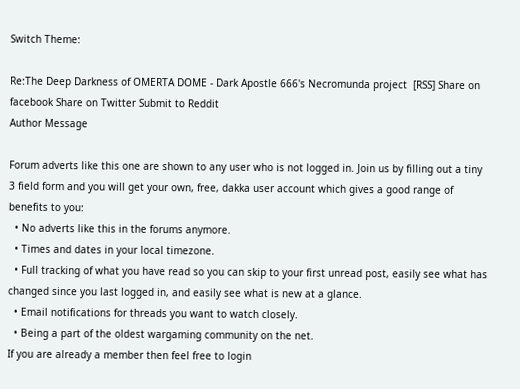Switch Theme:

Re:The Deep Darkness of OMERTA DOME - Dark Apostle 666's Necromunda project  [RSS] Share on facebook Share on Twitter Submit to Reddit
Author Message

Forum adverts like this one are shown to any user who is not logged in. Join us by filling out a tiny 3 field form and you will get your own, free, dakka user account which gives a good range of benefits to you:
  • No adverts like this in the forums anymore.
  • Times and dates in your local timezone.
  • Full tracking of what you have read so you can skip to your first unread post, easily see what has changed since you last logged in, and easily see what is new at a glance.
  • Email notifications for threads you want to watch closely.
  • Being a part of the oldest wargaming community on the net.
If you are already a member then feel free to login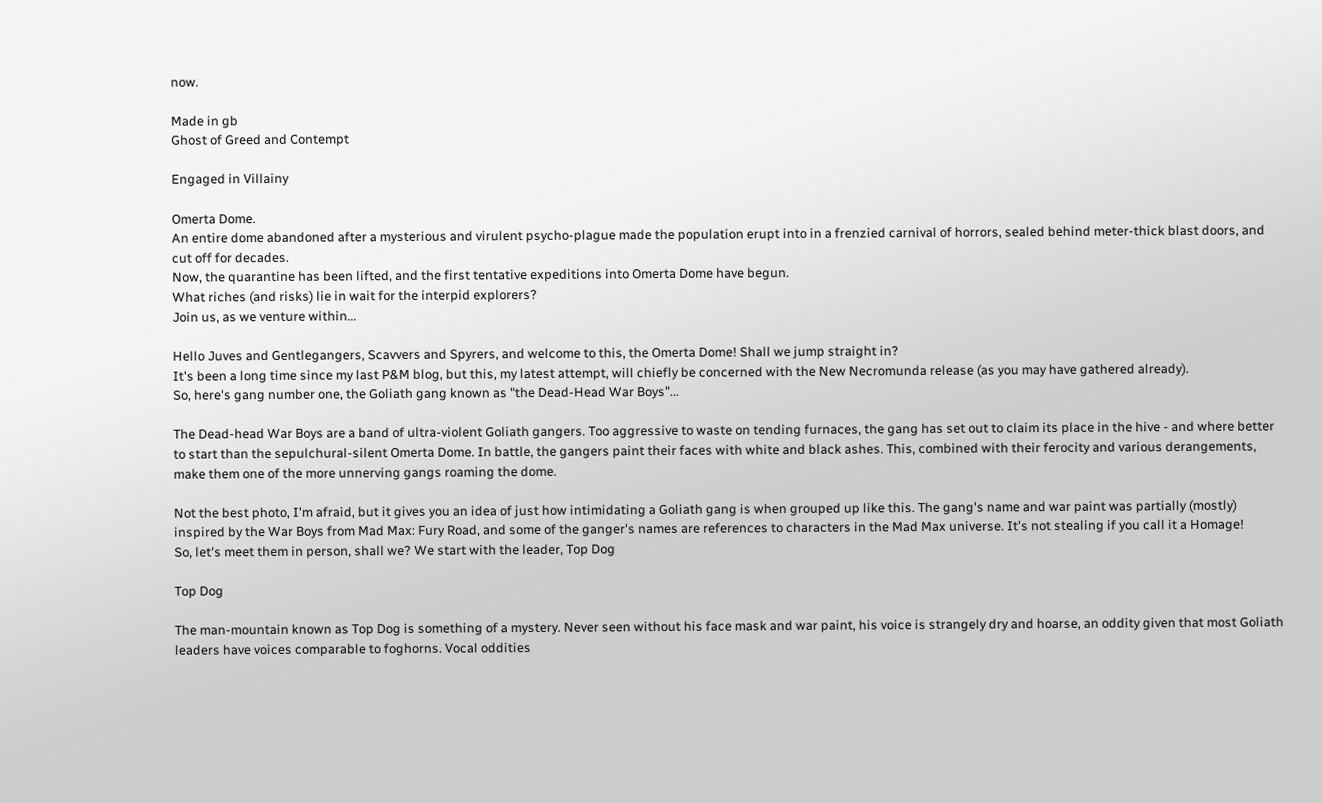now.

Made in gb
Ghost of Greed and Contempt

Engaged in Villainy

Omerta Dome.
An entire dome abandoned after a mysterious and virulent psycho-plague made the population erupt into in a frenzied carnival of horrors, sealed behind meter-thick blast doors, and cut off for decades.
Now, the quarantine has been lifted, and the first tentative expeditions into Omerta Dome have begun.
What riches (and risks) lie in wait for the interpid explorers?
Join us, as we venture within...

Hello Juves and Gentlegangers, Scavvers and Spyrers, and welcome to this, the Omerta Dome! Shall we jump straight in?
It's been a long time since my last P&M blog, but this, my latest attempt, will chiefly be concerned with the New Necromunda release (as you may have gathered already).
So, here's gang number one, the Goliath gang known as "the Dead-Head War Boys"...

The Dead-head War Boys are a band of ultra-violent Goliath gangers. Too aggressive to waste on tending furnaces, the gang has set out to claim its place in the hive - and where better to start than the sepulchural-silent Omerta Dome. In battle, the gangers paint their faces with white and black ashes. This, combined with their ferocity and various derangements, make them one of the more unnerving gangs roaming the dome.

Not the best photo, I'm afraid, but it gives you an idea of just how intimidating a Goliath gang is when grouped up like this. The gang's name and war paint was partially (mostly) inspired by the War Boys from Mad Max: Fury Road, and some of the ganger's names are references to characters in the Mad Max universe. It's not stealing if you call it a Homage!
So, let's meet them in person, shall we? We start with the leader, Top Dog

Top Dog

The man-mountain known as Top Dog is something of a mystery. Never seen without his face mask and war paint, his voice is strangely dry and hoarse, an oddity given that most Goliath leaders have voices comparable to foghorns. Vocal oddities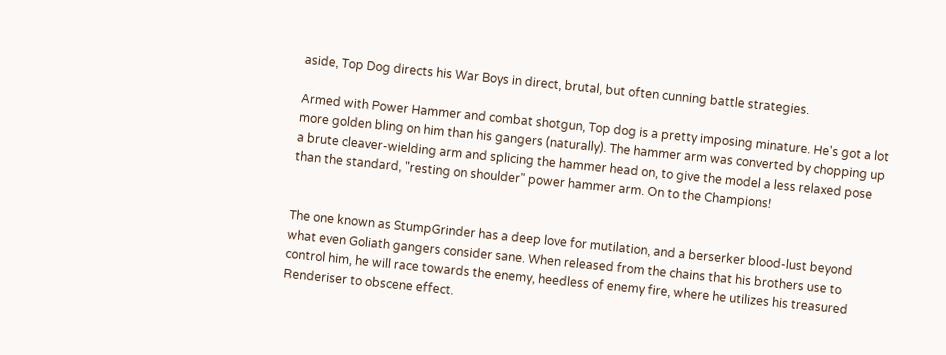aside, Top Dog directs his War Boys in direct, brutal, but often cunning battle strategies.

Armed with Power Hammer and combat shotgun, Top dog is a pretty imposing minature. He's got a lot more golden bling on him than his gangers (naturally). The hammer arm was converted by chopping up a brute cleaver-wielding arm and splicing the hammer head on, to give the model a less relaxed pose than the standard, "resting on shoulder" power hammer arm. On to the Champions!


The one known as StumpGrinder has a deep love for mutilation, and a berserker blood-lust beyond what even Goliath gangers consider sane. When released from the chains that his brothers use to control him, he will race towards the enemy, heedless of enemy fire, where he utilizes his treasured Renderiser to obscene effect.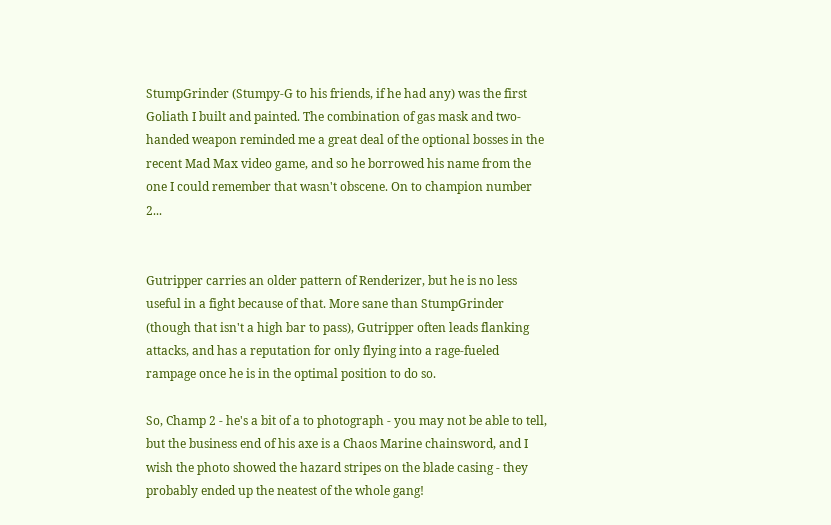StumpGrinder (Stumpy-G to his friends, if he had any) was the first Goliath I built and painted. The combination of gas mask and two-handed weapon reminded me a great deal of the optional bosses in the recent Mad Max video game, and so he borrowed his name from the one I could remember that wasn't obscene. On to champion number 2...


Gutripper carries an older pattern of Renderizer, but he is no less useful in a fight because of that. More sane than StumpGrinder (though that isn't a high bar to pass), Gutripper often leads flanking attacks, and has a reputation for only flying into a rage-fueled rampage once he is in the optimal position to do so.

So, Champ 2 - he's a bit of a to photograph - you may not be able to tell, but the business end of his axe is a Chaos Marine chainsword, and I wish the photo showed the hazard stripes on the blade casing - they probably ended up the neatest of the whole gang!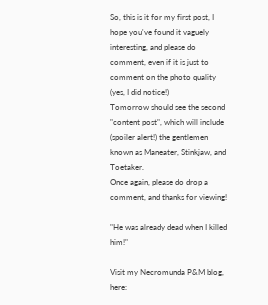So, this is it for my first post, I hope you've found it vaguely interesting, and please do comment, even if it is just to comment on the photo quality (yes, I did notice!)
Tomorrow should see the second "content post", which will include (spoiler alert!) the gentlemen known as Maneater, Stinkjaw, and Toetaker.
Once again, please do drop a comment, and thanks for viewing!

"He was already dead when I killed him!"

Visit my Necromunda P&M blog, here: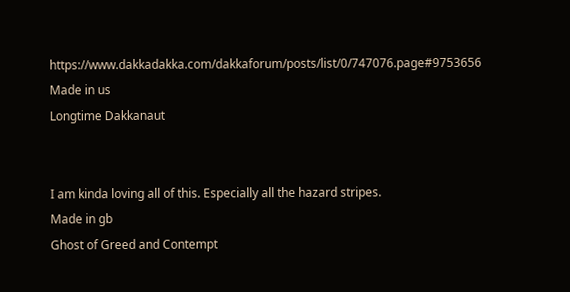https://www.dakkadakka.com/dakkaforum/posts/list/0/747076.page#9753656
Made in us
Longtime Dakkanaut


I am kinda loving all of this. Especially all the hazard stripes.
Made in gb
Ghost of Greed and Contempt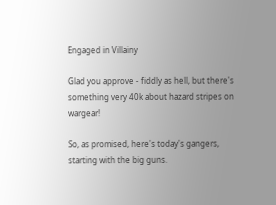Engaged in Villainy

Glad you approve - fiddly as hell, but there's something very 40k about hazard stripes on wargear!

So, as promised, here's today's gangers, starting with the big guns.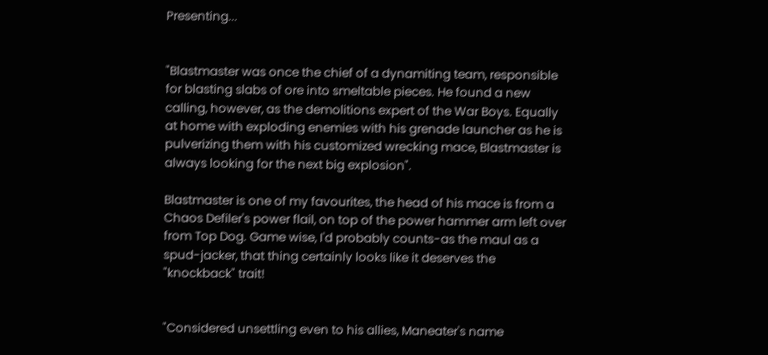Presenting...


"Blastmaster was once the chief of a dynamiting team, responsible for blasting slabs of ore into smeltable pieces. He found a new calling, however, as the demolitions expert of the War Boys. Equally at home with exploding enemies with his grenade launcher as he is pulverizing them with his customized wrecking mace, Blastmaster is always looking for the next big explosion".

Blastmaster is one of my favourites, the head of his mace is from a Chaos Defiler's power flail, on top of the power hammer arm left over from Top Dog. Game wise, I'd probably counts-as the maul as a spud-jacker, that thing certainly looks like it deserves the "knockback" trait!


"Considered unsettling even to his allies, Maneater's name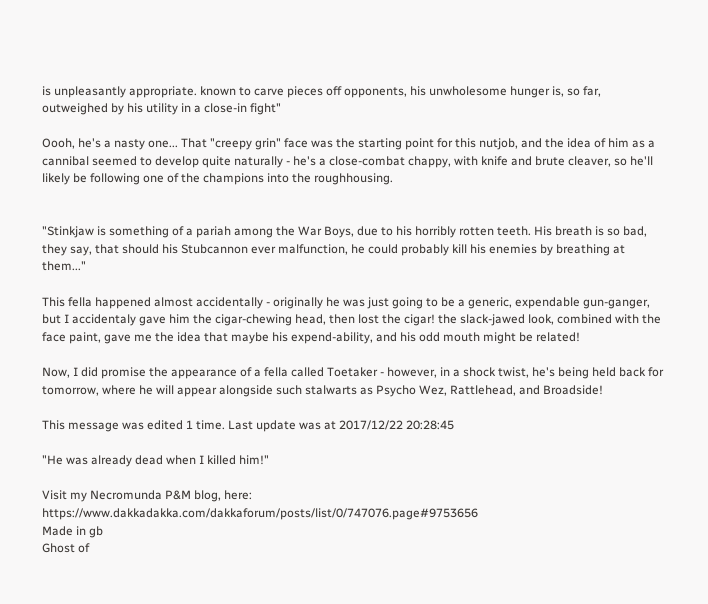is unpleasantly appropriate. known to carve pieces off opponents, his unwholesome hunger is, so far, outweighed by his utility in a close-in fight"

Oooh, he's a nasty one... That "creepy grin" face was the starting point for this nutjob, and the idea of him as a cannibal seemed to develop quite naturally - he's a close-combat chappy, with knife and brute cleaver, so he'll likely be following one of the champions into the roughhousing.


"Stinkjaw is something of a pariah among the War Boys, due to his horribly rotten teeth. His breath is so bad, they say, that should his Stubcannon ever malfunction, he could probably kill his enemies by breathing at them..."

This fella happened almost accidentally - originally he was just going to be a generic, expendable gun-ganger, but I accidentaly gave him the cigar-chewing head, then lost the cigar! the slack-jawed look, combined with the face paint, gave me the idea that maybe his expend-ability, and his odd mouth might be related!

Now, I did promise the appearance of a fella called Toetaker - however, in a shock twist, he's being held back for tomorrow, where he will appear alongside such stalwarts as Psycho Wez, Rattlehead, and Broadside!

This message was edited 1 time. Last update was at 2017/12/22 20:28:45

"He was already dead when I killed him!"

Visit my Necromunda P&M blog, here: https://www.dakkadakka.com/dakkaforum/posts/list/0/747076.page#9753656
Made in gb
Ghost of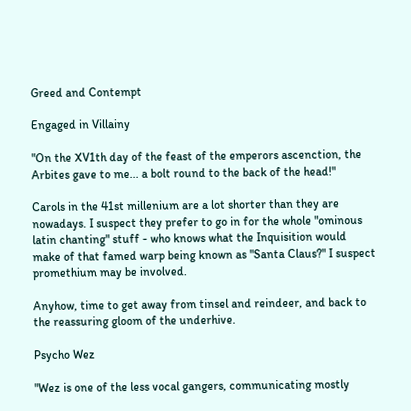Greed and Contempt

Engaged in Villainy

"On the XV1th day of the feast of the emperors ascenction, the Arbites gave to me... a bolt round to the back of the head!"

Carols in the 41st millenium are a lot shorter than they are nowadays. I suspect they prefer to go in for the whole "ominous latin chanting" stuff - who knows what the Inquisition would make of that famed warp being known as "Santa Claus?" I suspect promethium may be involved.

Anyhow, time to get away from tinsel and reindeer, and back to the reassuring gloom of the underhive.

Psycho Wez

"Wez is one of the less vocal gangers, communicating mostly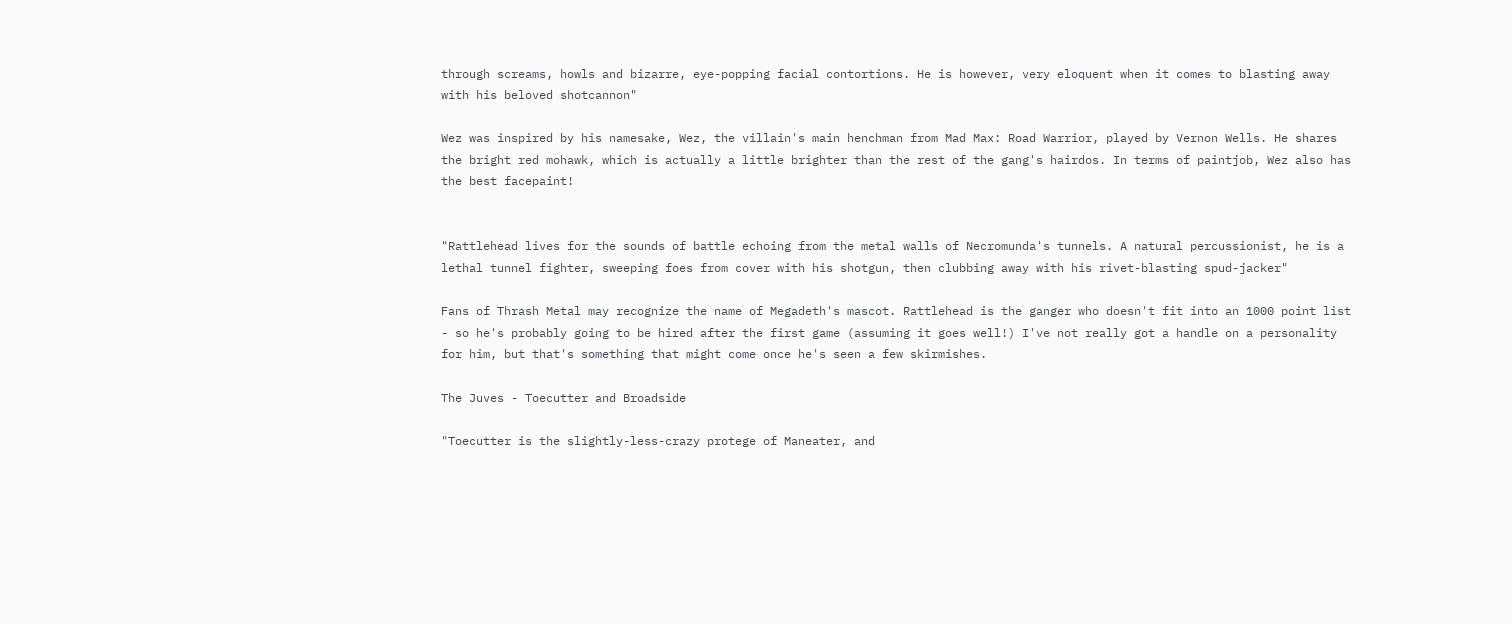through screams, howls and bizarre, eye-popping facial contortions. He is however, very eloquent when it comes to blasting away with his beloved shotcannon"

Wez was inspired by his namesake, Wez, the villain's main henchman from Mad Max: Road Warrior, played by Vernon Wells. He shares the bright red mohawk, which is actually a little brighter than the rest of the gang's hairdos. In terms of paintjob, Wez also has the best facepaint!


"Rattlehead lives for the sounds of battle echoing from the metal walls of Necromunda's tunnels. A natural percussionist, he is a lethal tunnel fighter, sweeping foes from cover with his shotgun, then clubbing away with his rivet-blasting spud-jacker"

Fans of Thrash Metal may recognize the name of Megadeth's mascot. Rattlehead is the ganger who doesn't fit into an 1000 point list - so he's probably going to be hired after the first game (assuming it goes well!) I've not really got a handle on a personality for him, but that's something that might come once he's seen a few skirmishes.

The Juves - Toecutter and Broadside

"Toecutter is the slightly-less-crazy protege of Maneater, and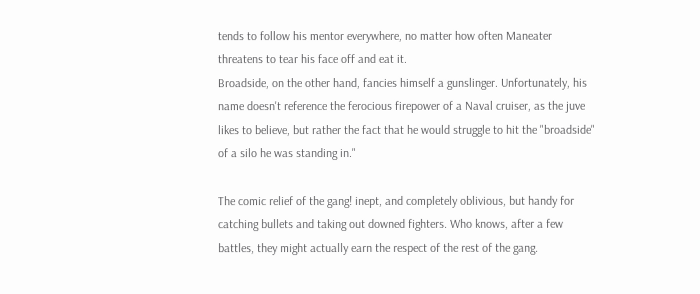tends to follow his mentor everywhere, no matter how often Maneater threatens to tear his face off and eat it.
Broadside, on the other hand, fancies himself a gunslinger. Unfortunately, his name doesn't reference the ferocious firepower of a Naval cruiser, as the juve likes to believe, but rather the fact that he would struggle to hit the "broadside" of a silo he was standing in."

The comic relief of the gang! inept, and completely oblivious, but handy for catching bullets and taking out downed fighters. Who knows, after a few battles, they might actually earn the respect of the rest of the gang.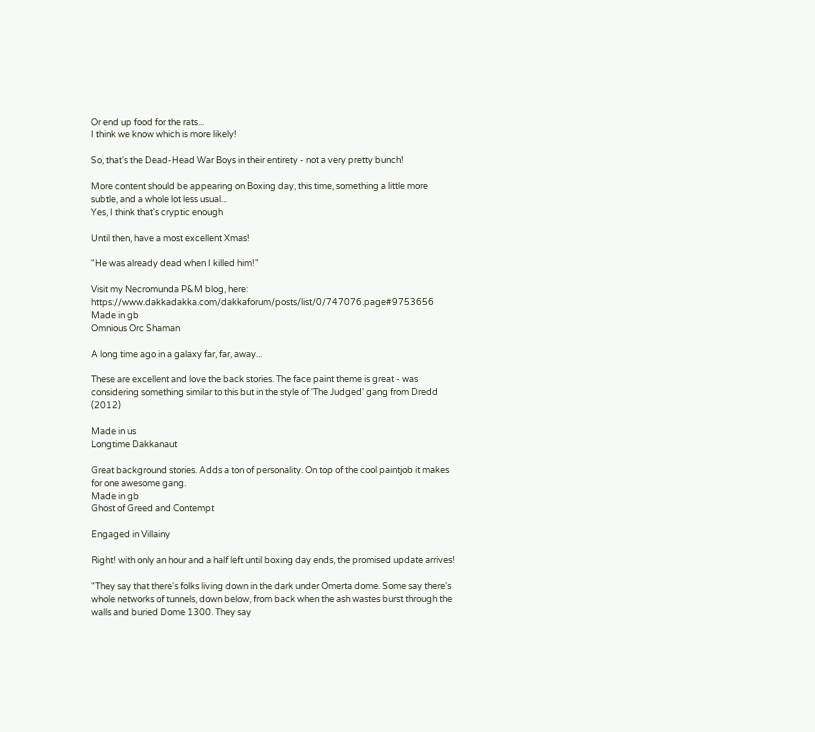Or end up food for the rats...
I think we know which is more likely!

So, that's the Dead-Head War Boys in their entirety - not a very pretty bunch!

More content should be appearing on Boxing day, this time, something a little more subtle, and a whole lot less usual...
Yes, I think that's cryptic enough

Until then, have a most excellent Xmas!

"He was already dead when I killed him!"

Visit my Necromunda P&M blog, here: https://www.dakkadakka.com/dakkaforum/posts/list/0/747076.page#9753656
Made in gb
Omnious Orc Shaman

A long time ago in a galaxy far, far, away...

These are excellent and love the back stories. The face paint theme is great - was considering something similar to this but in the style of 'The Judged' gang from Dredd (2012)

Made in us
Longtime Dakkanaut

Great background stories. Adds a ton of personality. On top of the cool paintjob it makes for one awesome gang.
Made in gb
Ghost of Greed and Contempt

Engaged in Villainy

Right! with only an hour and a half left until boxing day ends, the promised update arrives!

"They say that there's folks living down in the dark under Omerta dome. Some say there's whole networks of tunnels, down below, from back when the ash wastes burst through the walls and buried Dome 1300. They say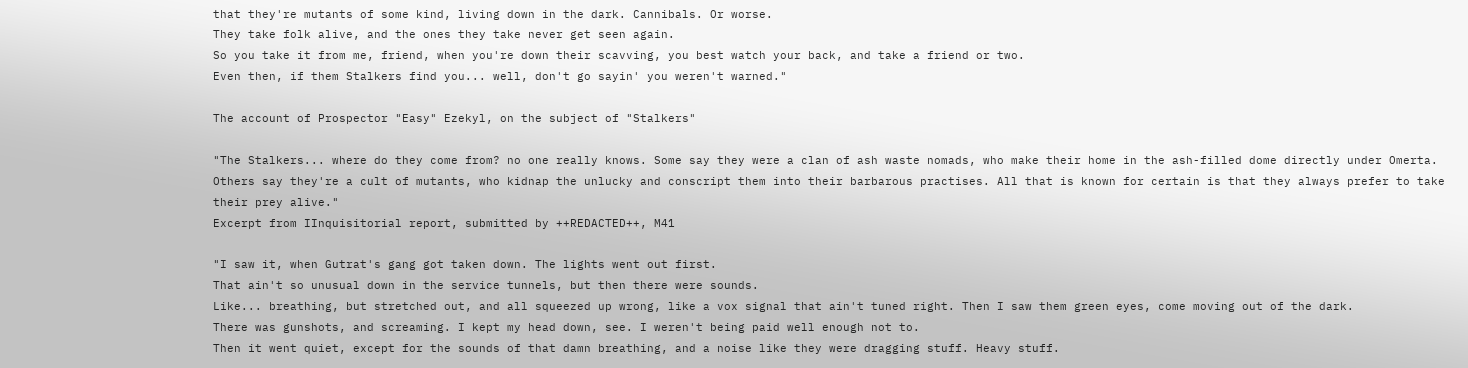that they're mutants of some kind, living down in the dark. Cannibals. Or worse.
They take folk alive, and the ones they take never get seen again.
So you take it from me, friend, when you're down their scavving, you best watch your back, and take a friend or two.
Even then, if them Stalkers find you... well, don't go sayin' you weren't warned."

The account of Prospector "Easy" Ezekyl, on the subject of "Stalkers"

"The Stalkers... where do they come from? no one really knows. Some say they were a clan of ash waste nomads, who make their home in the ash-filled dome directly under Omerta. Others say they're a cult of mutants, who kidnap the unlucky and conscript them into their barbarous practises. All that is known for certain is that they always prefer to take their prey alive."
Excerpt from IInquisitorial report, submitted by ++REDACTED++, M41

"I saw it, when Gutrat's gang got taken down. The lights went out first.
That ain't so unusual down in the service tunnels, but then there were sounds.
Like... breathing, but stretched out, and all squeezed up wrong, like a vox signal that ain't tuned right. Then I saw them green eyes, come moving out of the dark.
There was gunshots, and screaming. I kept my head down, see. I weren't being paid well enough not to.
Then it went quiet, except for the sounds of that damn breathing, and a noise like they were dragging stuff. Heavy stuff.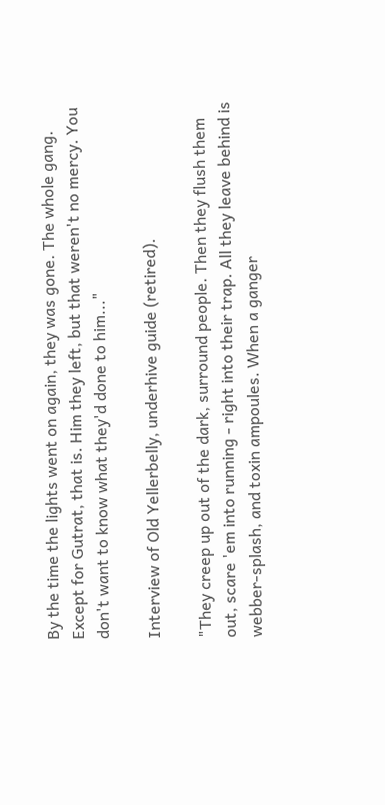By the time the lights went on again, they was gone. The whole gang. Except for Gutrat, that is. Him they left, but that weren't no mercy. You don't want to know what they'd done to him..."

Interview of Old Yellerbelly, underhive guide (retired).

"They creep up out of the dark, surround people. Then they flush them out, scare 'em into running - right into their trap. All they leave behind is webber-splash, and toxin ampoules. When a ganger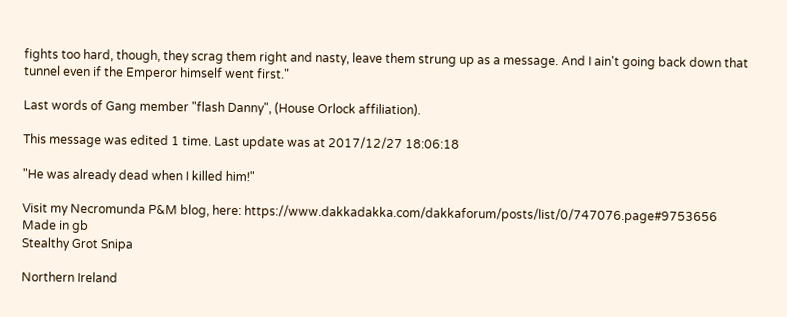fights too hard, though, they scrag them right and nasty, leave them strung up as a message. And I ain't going back down that tunnel even if the Emperor himself went first."

Last words of Gang member "flash Danny", (House Orlock affiliation).

This message was edited 1 time. Last update was at 2017/12/27 18:06:18

"He was already dead when I killed him!"

Visit my Necromunda P&M blog, here: https://www.dakkadakka.com/dakkaforum/posts/list/0/747076.page#9753656
Made in gb
Stealthy Grot Snipa

Northern Ireland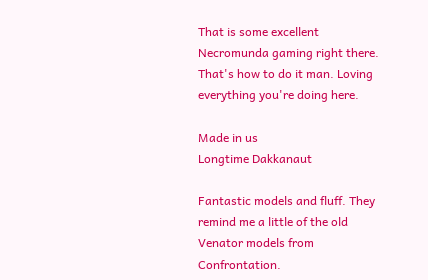That is some excellent Necromunda gaming right there. That's how to do it man. Loving everything you're doing here.

Made in us
Longtime Dakkanaut

Fantastic models and fluff. They remind me a little of the old Venator models from Confrontation.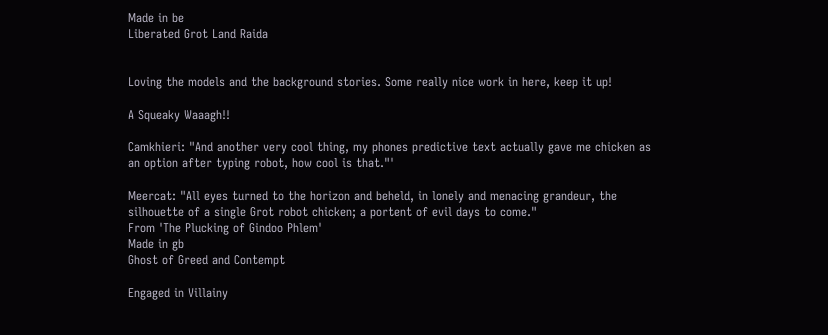Made in be
Liberated Grot Land Raida


Loving the models and the background stories. Some really nice work in here, keep it up!

A Squeaky Waaagh!!

Camkhieri: "And another very cool thing, my phones predictive text actually gave me chicken as an option after typing robot, how cool is that."'

Meercat: "All eyes turned to the horizon and beheld, in lonely and menacing grandeur, the silhouette of a single Grot robot chicken; a portent of evil days to come."
From 'The Plucking of Gindoo Phlem'
Made in gb
Ghost of Greed and Contempt

Engaged in Villainy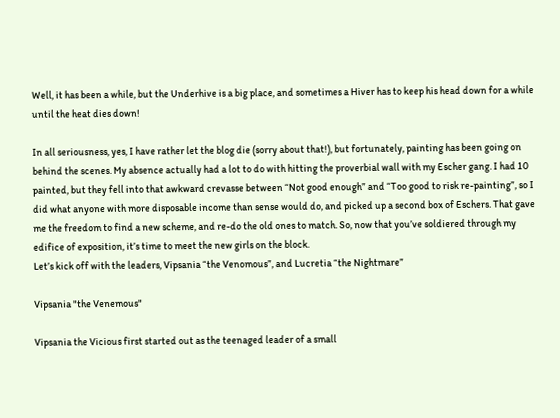Well, it has been a while, but the Underhive is a big place, and sometimes a Hiver has to keep his head down for a while until the heat dies down!

In all seriousness, yes, I have rather let the blog die (sorry about that!), but fortunately, painting has been going on behind the scenes. My absence actually had a lot to do with hitting the proverbial wall with my Escher gang. I had 10 painted, but they fell into that awkward crevasse between “Not good enough” and “Too good to risk re-painting”, so I did what anyone with more disposable income than sense would do, and picked up a second box of Eschers. That gave me the freedom to find a new scheme, and re-do the old ones to match. So, now that you’ve soldiered through my edifice of exposition, it’s time to meet the new girls on the block.
Let’s kick off with the leaders, Vipsania “the Venomous”, and Lucretia “the Nightmare”

Vipsania "the Venemous"

Vipsania the Vicious first started out as the teenaged leader of a small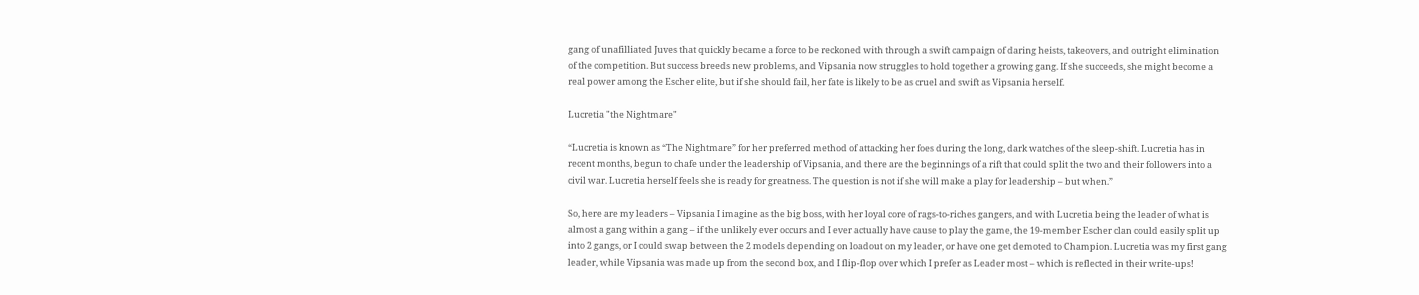gang of unafilliated Juves that quickly became a force to be reckoned with through a swift campaign of daring heists, takeovers, and outright elimination of the competition. But success breeds new problems, and Vipsania now struggles to hold together a growing gang. If she succeeds, she might become a real power among the Escher elite, but if she should fail, her fate is likely to be as cruel and swift as Vipsania herself.

Lucretia "the Nightmare"

“Lucretia is known as “The Nightmare” for her preferred method of attacking her foes during the long, dark watches of the sleep-shift. Lucretia has in recent months, begun to chafe under the leadership of Vipsania, and there are the beginnings of a rift that could split the two and their followers into a civil war. Lucretia herself feels she is ready for greatness. The question is not if she will make a play for leadership – but when.”

So, here are my leaders – Vipsania I imagine as the big boss, with her loyal core of rags-to-riches gangers, and with Lucretia being the leader of what is almost a gang within a gang – if the unlikely ever occurs and I ever actually have cause to play the game, the 19-member Escher clan could easily split up into 2 gangs, or I could swap between the 2 models depending on loadout on my leader, or have one get demoted to Champion. Lucretia was my first gang leader, while Vipsania was made up from the second box, and I flip-flop over which I prefer as Leader most – which is reflected in their write-ups!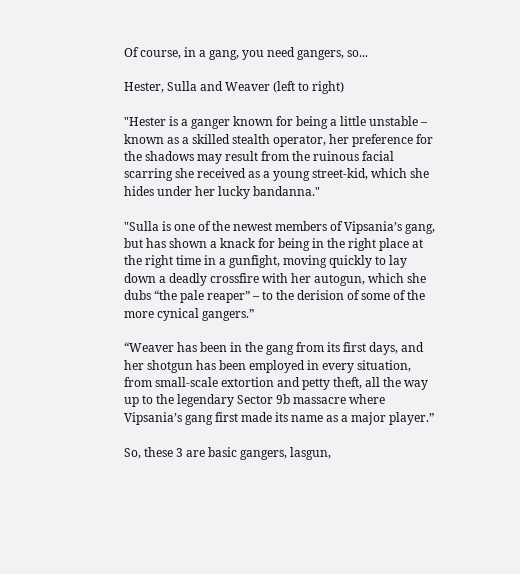Of course, in a gang, you need gangers, so...

Hester, Sulla and Weaver (left to right)

"Hester is a ganger known for being a little unstable – known as a skilled stealth operator, her preference for the shadows may result from the ruinous facial scarring she received as a young street-kid, which she hides under her lucky bandanna."

"Sulla is one of the newest members of Vipsania’s gang, but has shown a knack for being in the right place at the right time in a gunfight, moving quickly to lay down a deadly crossfire with her autogun, which she dubs “the pale reaper” – to the derision of some of the more cynical gangers.”

“Weaver has been in the gang from its first days, and her shotgun has been employed in every situation, from small-scale extortion and petty theft, all the way up to the legendary Sector 9b massacre where Vipsania’s gang first made its name as a major player.”

So, these 3 are basic gangers, lasgun,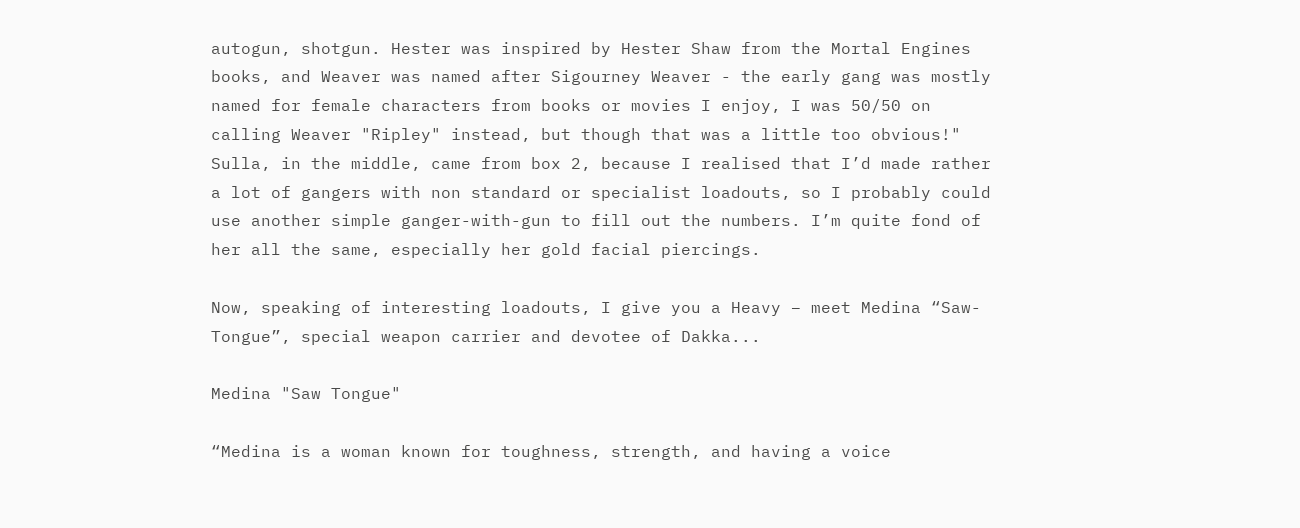autogun, shotgun. Hester was inspired by Hester Shaw from the Mortal Engines books, and Weaver was named after Sigourney Weaver - the early gang was mostly named for female characters from books or movies I enjoy, I was 50/50 on calling Weaver "Ripley" instead, but though that was a little too obvious!"
Sulla, in the middle, came from box 2, because I realised that I’d made rather a lot of gangers with non standard or specialist loadouts, so I probably could use another simple ganger-with-gun to fill out the numbers. I’m quite fond of her all the same, especially her gold facial piercings.

Now, speaking of interesting loadouts, I give you a Heavy – meet Medina “Saw-Tongue”, special weapon carrier and devotee of Dakka...

Medina "Saw Tongue"

“Medina is a woman known for toughness, strength, and having a voice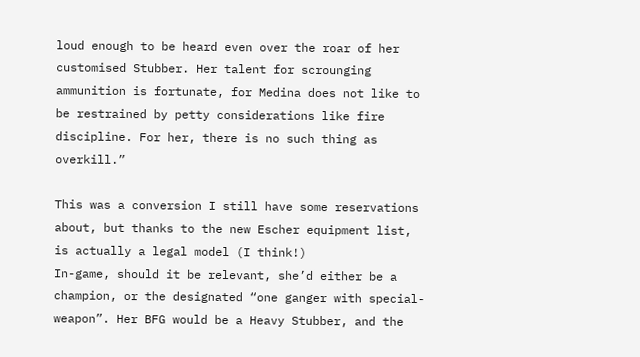loud enough to be heard even over the roar of her customised Stubber. Her talent for scrounging ammunition is fortunate, for Medina does not like to be restrained by petty considerations like fire discipline. For her, there is no such thing as overkill.”

This was a conversion I still have some reservations about, but thanks to the new Escher equipment list, is actually a legal model (I think!)
In-game, should it be relevant, she’d either be a champion, or the designated “one ganger with special-weapon”. Her BFG would be a Heavy Stubber, and the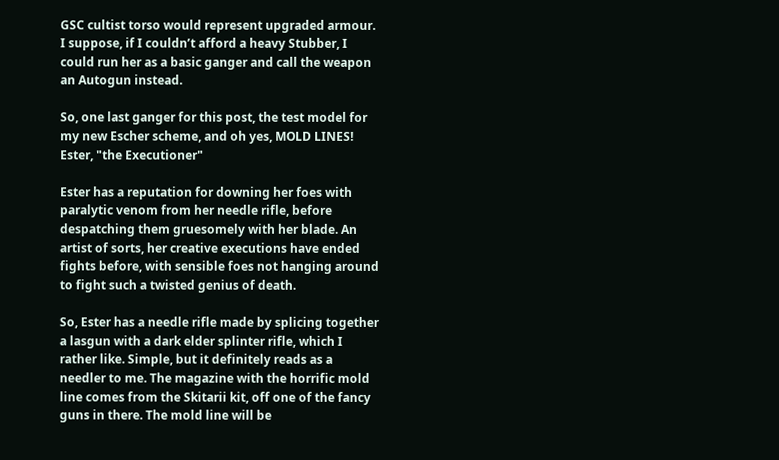GSC cultist torso would represent upgraded armour. I suppose, if I couldn’t afford a heavy Stubber, I could run her as a basic ganger and call the weapon an Autogun instead.

So, one last ganger for this post, the test model for my new Escher scheme, and oh yes, MOLD LINES!
Ester, "the Executioner"

Ester has a reputation for downing her foes with paralytic venom from her needle rifle, before despatching them gruesomely with her blade. An artist of sorts, her creative executions have ended fights before, with sensible foes not hanging around to fight such a twisted genius of death.

So, Ester has a needle rifle made by splicing together a lasgun with a dark elder splinter rifle, which I rather like. Simple, but it definitely reads as a needler to me. The magazine with the horrific mold line comes from the Skitarii kit, off one of the fancy guns in there. The mold line will be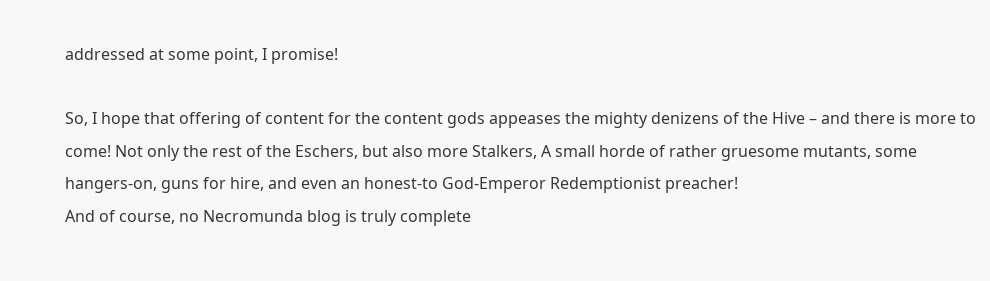addressed at some point, I promise!

So, I hope that offering of content for the content gods appeases the mighty denizens of the Hive – and there is more to come! Not only the rest of the Eschers, but also more Stalkers, A small horde of rather gruesome mutants, some hangers-on, guns for hire, and even an honest-to God-Emperor Redemptionist preacher!
And of course, no Necromunda blog is truly complete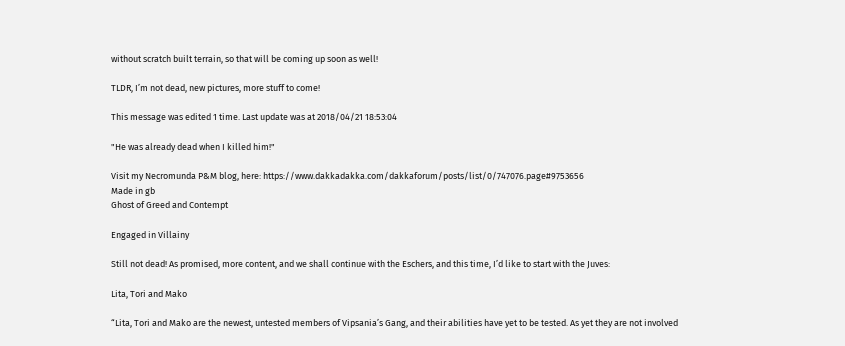without scratch built terrain, so that will be coming up soon as well!

TLDR, I’m not dead, new pictures, more stuff to come!

This message was edited 1 time. Last update was at 2018/04/21 18:53:04

"He was already dead when I killed him!"

Visit my Necromunda P&M blog, here: https://www.dakkadakka.com/dakkaforum/posts/list/0/747076.page#9753656
Made in gb
Ghost of Greed and Contempt

Engaged in Villainy

Still not dead! As promised, more content, and we shall continue with the Eschers, and this time, I’d like to start with the Juves:

Lita, Tori and Mako

“Lita, Tori and Mako are the newest, untested members of Vipsania’s Gang, and their abilities have yet to be tested. As yet they are not involved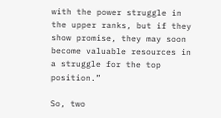with the power struggle in the upper ranks, but if they show promise, they may soon become valuable resources in a struggle for the top position.”

So, two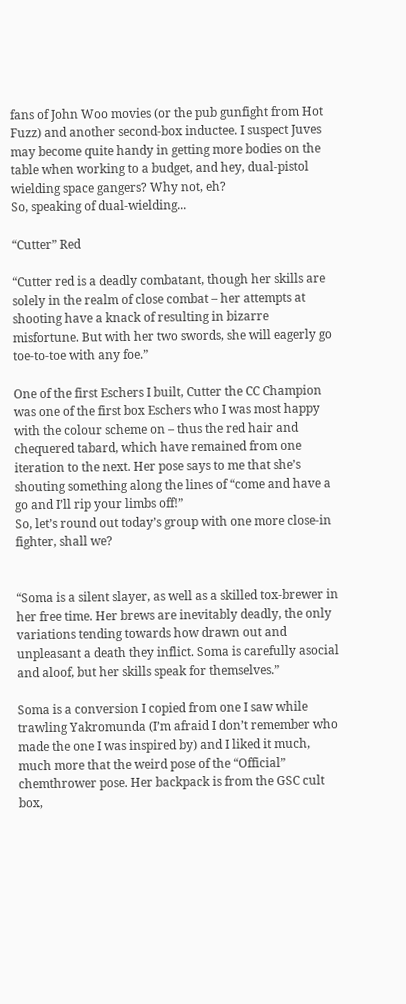fans of John Woo movies (or the pub gunfight from Hot Fuzz) and another second-box inductee. I suspect Juves may become quite handy in getting more bodies on the table when working to a budget, and hey, dual-pistol wielding space gangers? Why not, eh?
So, speaking of dual-wielding...

“Cutter” Red

“Cutter red is a deadly combatant, though her skills are solely in the realm of close combat – her attempts at shooting have a knack of resulting in bizarre misfortune. But with her two swords, she will eagerly go toe-to-toe with any foe.”

One of the first Eschers I built, Cutter the CC Champion was one of the first box Eschers who I was most happy with the colour scheme on – thus the red hair and chequered tabard, which have remained from one iteration to the next. Her pose says to me that she’s shouting something along the lines of “come and have a go and I’ll rip your limbs off!”
So, let’s round out today’s group with one more close-in fighter, shall we?


“Soma is a silent slayer, as well as a skilled tox-brewer in her free time. Her brews are inevitably deadly, the only variations tending towards how drawn out and unpleasant a death they inflict. Soma is carefully asocial and aloof, but her skills speak for themselves.”

Soma is a conversion I copied from one I saw while trawling Yakromunda (I’m afraid I don’t remember who made the one I was inspired by) and I liked it much, much more that the weird pose of the “Official” chemthrower pose. Her backpack is from the GSC cult box,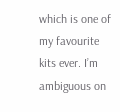which is one of my favourite kits ever. I’m ambiguous on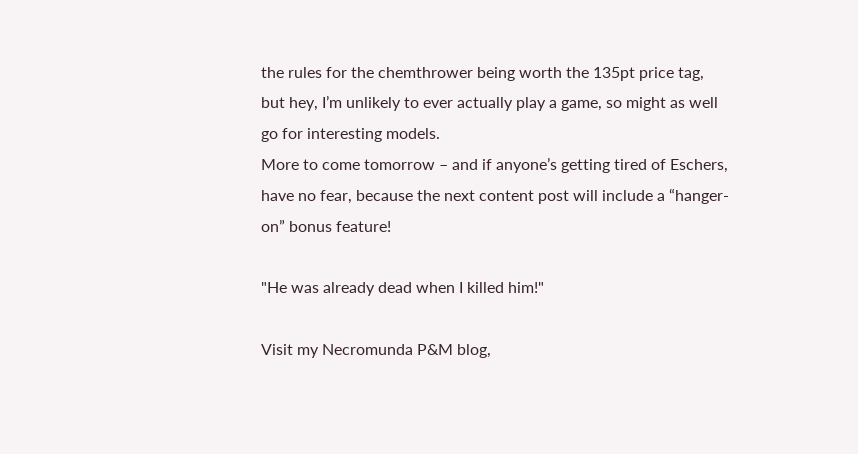the rules for the chemthrower being worth the 135pt price tag, but hey, I’m unlikely to ever actually play a game, so might as well go for interesting models.
More to come tomorrow – and if anyone’s getting tired of Eschers, have no fear, because the next content post will include a “hanger-on” bonus feature!

"He was already dead when I killed him!"

Visit my Necromunda P&M blog,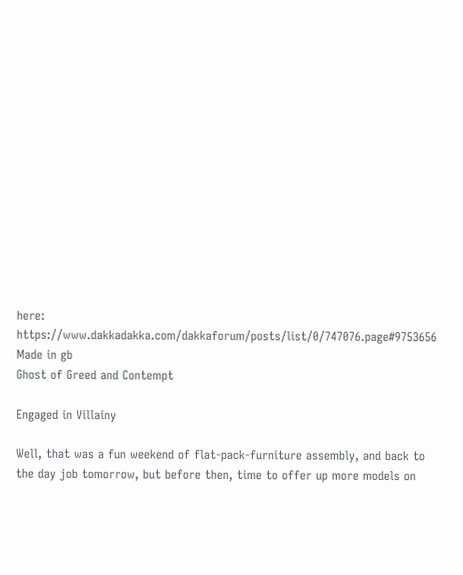here: https://www.dakkadakka.com/dakkaforum/posts/list/0/747076.page#9753656
Made in gb
Ghost of Greed and Contempt

Engaged in Villainy

Well, that was a fun weekend of flat-pack-furniture assembly, and back to the day job tomorrow, but before then, time to offer up more models on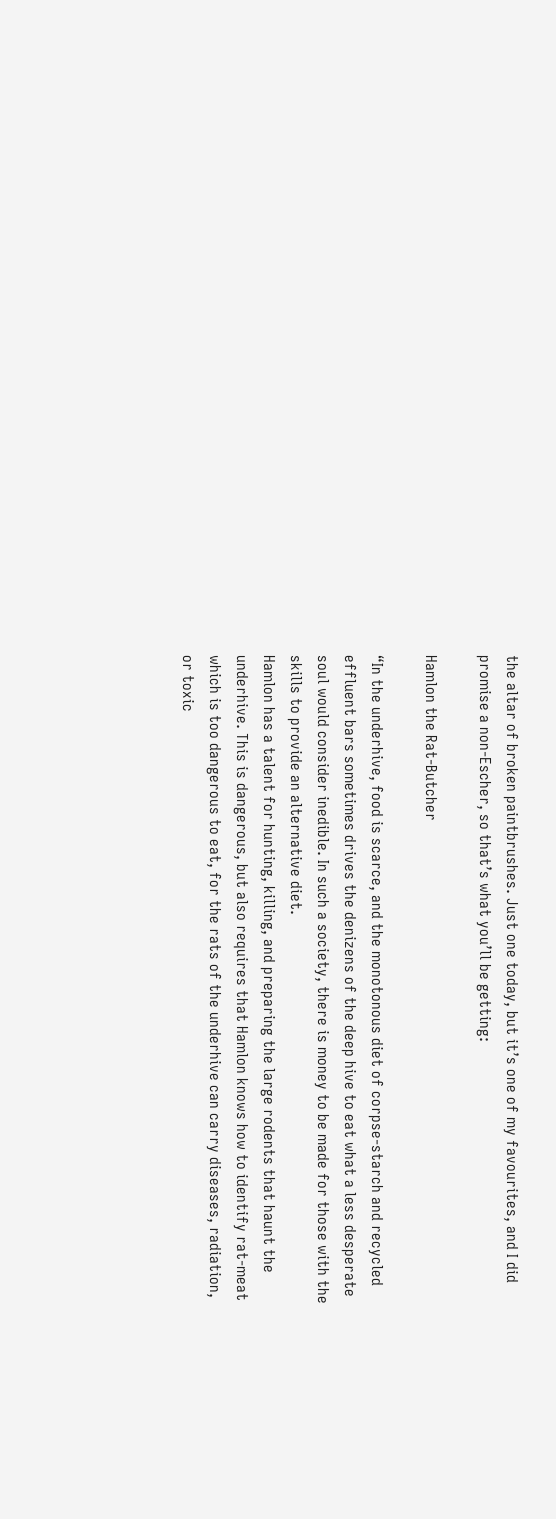the altar of broken paintbrushes. Just one today, but it’s one of my favourites, and I did promise a non-Escher, so that’s what you’ll be getting:

Hamlon the Rat-Butcher

“In the underhive, food is scarce, and the monotonous diet of corpse-starch and recycled effluent bars sometimes drives the denizens of the deep hive to eat what a less desperate soul would consider inedible. In such a society, there is money to be made for those with the skills to provide an alternative diet.
Hamlon has a talent for hunting, killing, and preparing the large rodents that haunt the underhive. This is dangerous, but also requires that Hamlon knows how to identify rat-meat which is too dangerous to eat, for the rats of the underhive can carry diseases, radiation, or toxic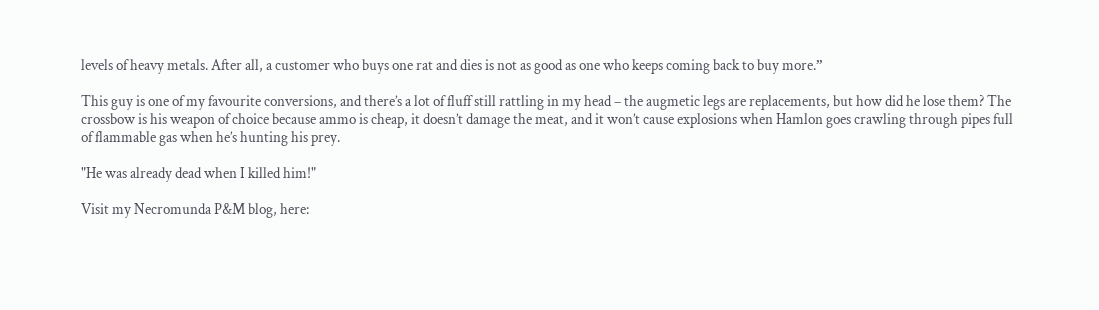levels of heavy metals. After all, a customer who buys one rat and dies is not as good as one who keeps coming back to buy more.”

This guy is one of my favourite conversions, and there’s a lot of fluff still rattling in my head – the augmetic legs are replacements, but how did he lose them? The crossbow is his weapon of choice because ammo is cheap, it doesn’t damage the meat, and it won’t cause explosions when Hamlon goes crawling through pipes full of flammable gas when he’s hunting his prey.

"He was already dead when I killed him!"

Visit my Necromunda P&M blog, here: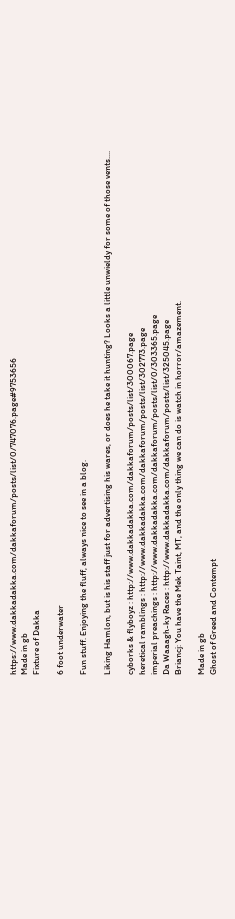https://www.dakkadakka.com/dakkaforum/posts/list/0/747076.page#9753656
Made in gb
Fixture of Dakka

6 foot underwater

Fun stuff. Enjoying the fluff, always nice to see in a blog.

Liking Hamlon, but is his staff just for advertising his wares, or does he take it hunting? Looks a little unwieldy for some of those vents....

cyborks & flyboyz : http://www.dakkadakka.com/dakkaforum/posts/list/300067.page
heretical ramblings : http://www.dakkadakka.com/dakkaforum/posts/list/302773.page
imperial preachings : http://www.dakkadakka.com/dakkaforum/posts/list/0/303365.page
Da Waaagh-ky Races : http://www.dakkadakka.com/dakkaforum/posts/list/325045.page
Briancj: You have the Mek Taint, MT, and the only thing we can do is watch in horror/amazement.

Made in gb
Ghost of Greed and Contempt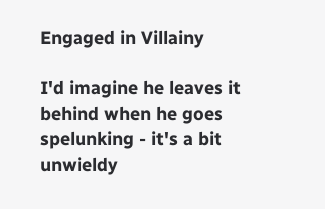Engaged in Villainy

I'd imagine he leaves it behind when he goes spelunking - it's a bit unwieldy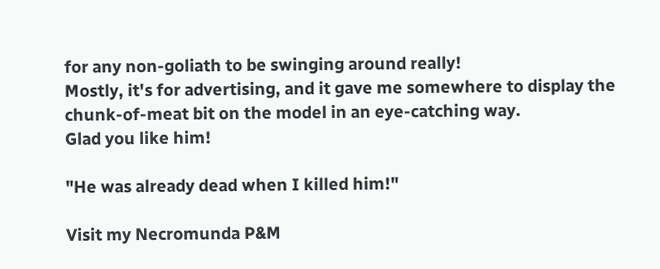for any non-goliath to be swinging around really!
Mostly, it's for advertising, and it gave me somewhere to display the chunk-of-meat bit on the model in an eye-catching way.
Glad you like him!

"He was already dead when I killed him!"

Visit my Necromunda P&M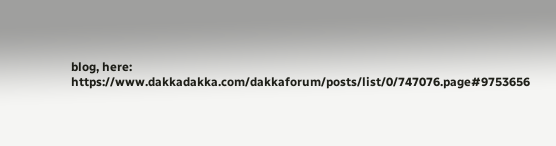blog, here: https://www.dakkadakka.com/dakkaforum/posts/list/0/747076.page#9753656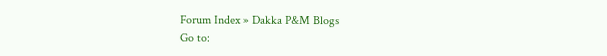Forum Index » Dakka P&M Blogs
Go to: